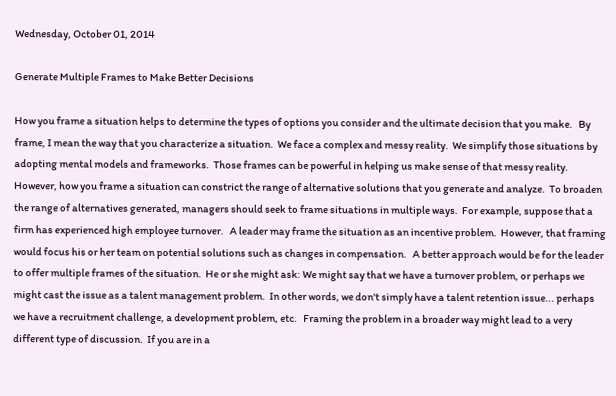Wednesday, October 01, 2014

Generate Multiple Frames to Make Better Decisions

How you frame a situation helps to determine the types of options you consider and the ultimate decision that you make.   By frame, I mean the way that you characterize a situation.  We face a complex and messy reality.  We simplify those situations by adopting mental models and frameworks.  Those frames can be powerful in helping us make sense of that messy reality.  However, how you frame a situation can constrict the range of alternative solutions that you generate and analyze.  To broaden the range of alternatives generated, managers should seek to frame situations in multiple ways.  For example, suppose that a firm has experienced high employee turnover.   A leader may frame the situation as an incentive problem.  However, that framing would focus his or her team on potential solutions such as changes in compensation.   A better approach would be for the leader to offer multiple frames of the situation.  He or she might ask: We might say that we have a turnover problem, or perhaps we might cast the issue as a talent management problem.  In other words, we don't simply have a talent retention issue... perhaps we have a recruitment challenge, a development problem, etc.   Framing the problem in a broader way might lead to a very different type of discussion.  If you are in a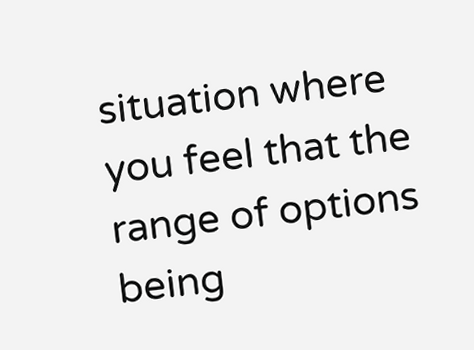situation where you feel that the range of options being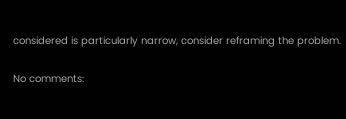considered is particularly narrow, consider reframing the problem.

No comments: